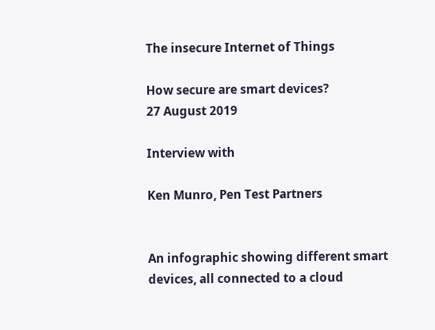The insecure Internet of Things

How secure are smart devices?
27 August 2019

Interview with

Ken Munro, Pen Test Partners


An infographic showing different smart devices, all connected to a cloud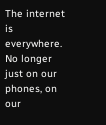The internet is everywhere. No longer just on our phones, on our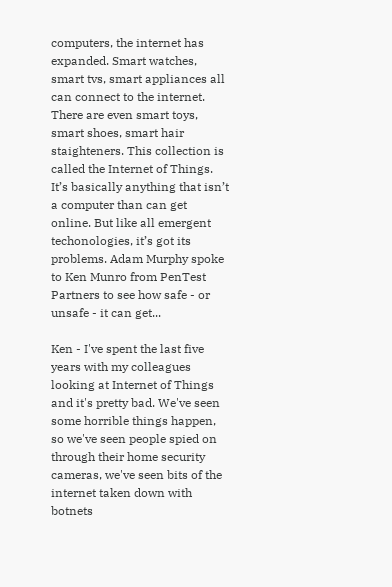computers, the internet has expanded. Smart watches, smart tvs, smart appliances all can connect to the internet. There are even smart toys, smart shoes, smart hair staighteners. This collection is called the Internet of Things. It’s basically anything that isn’t a computer than can get online. But like all emergent techonologies, it’s got its problems. Adam Murphy spoke to Ken Munro from PenTest Partners to see how safe - or unsafe - it can get...

Ken - I've spent the last five years with my colleagues looking at Internet of Things and it's pretty bad. We've seen some horrible things happen, so we've seen people spied on through their home security cameras, we've seen bits of the internet taken down with botnets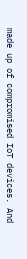made up of compromised IoT devices. And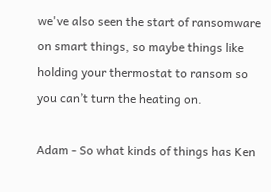we've also seen the start of ransomware on smart things, so maybe things like holding your thermostat to ransom so you can’t turn the heating on.

Adam - So what kinds of things has Ken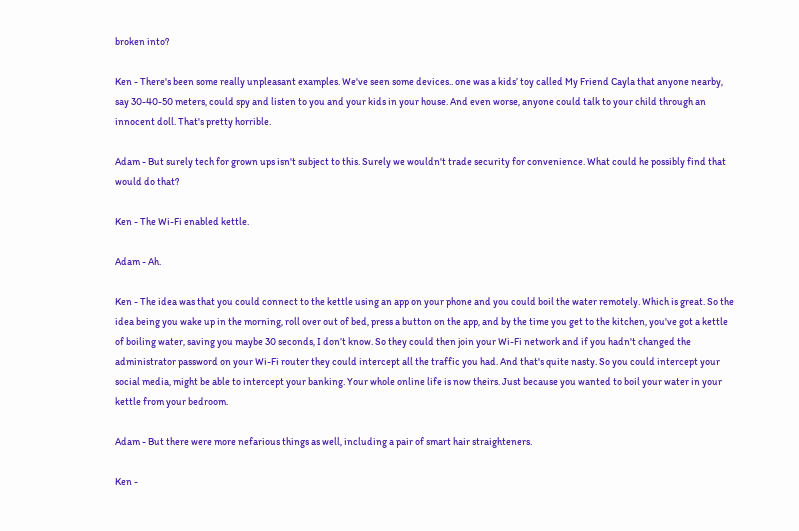broken into?

Ken - There's been some really unpleasant examples. We've seen some devices.. one was a kids’ toy called My Friend Cayla that anyone nearby, say 30-40-50 meters, could spy and listen to you and your kids in your house. And even worse, anyone could talk to your child through an innocent doll. That's pretty horrible.

Adam - But surely tech for grown ups isn't subject to this. Surely we wouldn't trade security for convenience. What could he possibly find that would do that?

Ken - The Wi-Fi enabled kettle.

Adam - Ah.

Ken - The idea was that you could connect to the kettle using an app on your phone and you could boil the water remotely. Which is great. So the idea being you wake up in the morning, roll over out of bed, press a button on the app, and by the time you get to the kitchen, you've got a kettle of boiling water, saving you maybe 30 seconds, I don’t know. So they could then join your Wi-Fi network and if you hadn't changed the administrator password on your Wi-Fi router they could intercept all the traffic you had. And that's quite nasty. So you could intercept your social media, might be able to intercept your banking. Your whole online life is now theirs. Just because you wanted to boil your water in your kettle from your bedroom.

Adam - But there were more nefarious things as well, including a pair of smart hair straighteners.

Ken -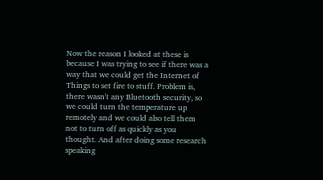Now the reason I looked at these is because I was trying to see if there was a way that we could get the Internet of Things to set fire to stuff. Problem is, there wasn't any Bluetooth security, so we could turn the temperature up remotely and we could also tell them not to turn off as quickly as you thought. And after doing some research speaking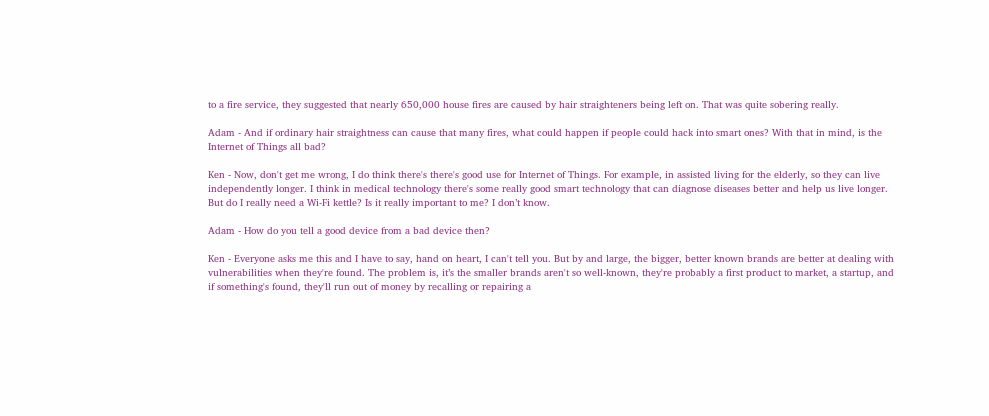to a fire service, they suggested that nearly 650,000 house fires are caused by hair straighteners being left on. That was quite sobering really.

Adam - And if ordinary hair straightness can cause that many fires, what could happen if people could hack into smart ones? With that in mind, is the Internet of Things all bad?

Ken - Now, don't get me wrong, I do think there's there's good use for Internet of Things. For example, in assisted living for the elderly, so they can live independently longer. I think in medical technology there's some really good smart technology that can diagnose diseases better and help us live longer. But do I really need a Wi-Fi kettle? Is it really important to me? I don’t know.

Adam - How do you tell a good device from a bad device then?

Ken - Everyone asks me this and I have to say, hand on heart, I can't tell you. But by and large, the bigger, better known brands are better at dealing with vulnerabilities when they're found. The problem is, it’s the smaller brands aren't so well-known, they're probably a first product to market, a startup, and if something's found, they'll run out of money by recalling or repairing a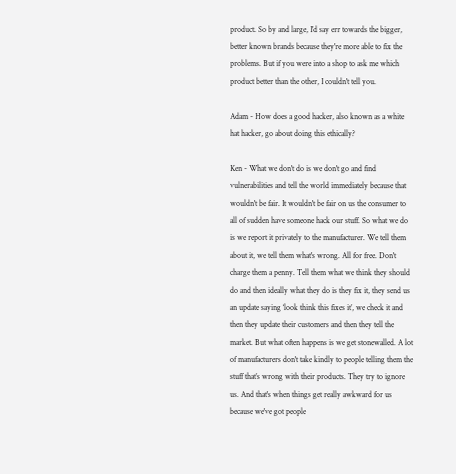product. So by and large, I’d say err towards the bigger, better known brands because they're more able to fix the problems. But if you were into a shop to ask me which product better than the other, I couldn't tell you.

Adam - How does a good hacker, also known as a white hat hacker, go about doing this ethically?

Ken - What we don't do is we don't go and find vulnerabilities and tell the world immediately because that wouldn't be fair. It wouldn't be fair on us the consumer to all of sudden have someone hack our stuff. So what we do is we report it privately to the manufacturer. We tell them about it, we tell them what's wrong. All for free. Don't charge them a penny. Tell them what we think they should do and then ideally what they do is they fix it, they send us an update saying ‘look think this fixes it’, we check it and then they update their customers and then they tell the market. But what often happens is we get stonewalled. A lot of manufacturers don't take kindly to people telling them the stuff that’s wrong with their products. They try to ignore us. And that's when things get really awkward for us because we've got people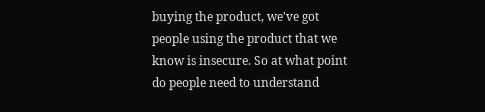buying the product, we've got people using the product that we know is insecure. So at what point do people need to understand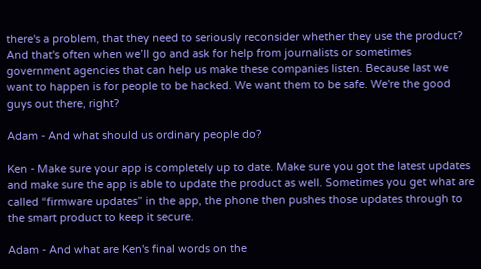there's a problem, that they need to seriously reconsider whether they use the product? And that's often when we’ll go and ask for help from journalists or sometimes government agencies that can help us make these companies listen. Because last we want to happen is for people to be hacked. We want them to be safe. We're the good guys out there, right?

Adam - And what should us ordinary people do?

Ken - Make sure your app is completely up to date. Make sure you got the latest updates and make sure the app is able to update the product as well. Sometimes you get what are called “firmware updates” in the app, the phone then pushes those updates through to the smart product to keep it secure.

Adam - And what are Ken's final words on the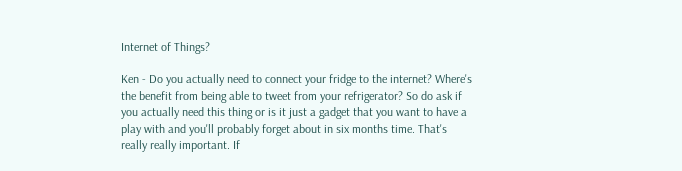Internet of Things?

Ken - Do you actually need to connect your fridge to the internet? Where's the benefit from being able to tweet from your refrigerator? So do ask if you actually need this thing or is it just a gadget that you want to have a play with and you'll probably forget about in six months time. That's really really important. If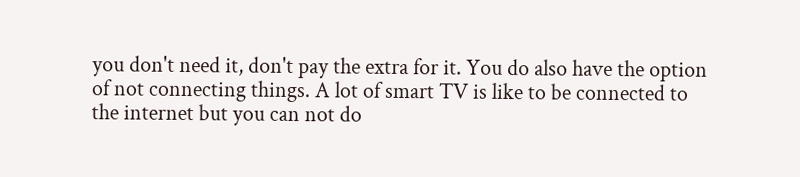you don't need it, don't pay the extra for it. You do also have the option of not connecting things. A lot of smart TV is like to be connected to the internet but you can not do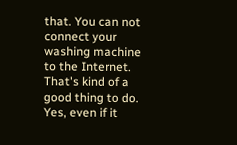that. You can not connect your washing machine to the Internet. That's kind of a good thing to do. Yes, even if it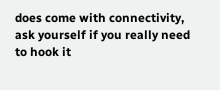does come with connectivity, ask yourself if you really need to hook it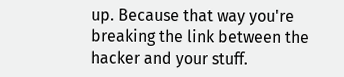up. Because that way you're breaking the link between the hacker and your stuff.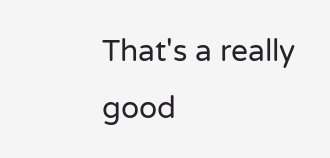That's a really good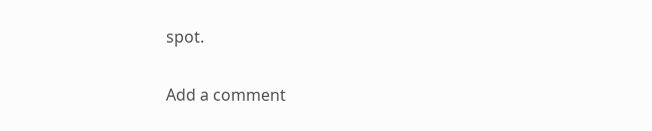spot.


Add a comment